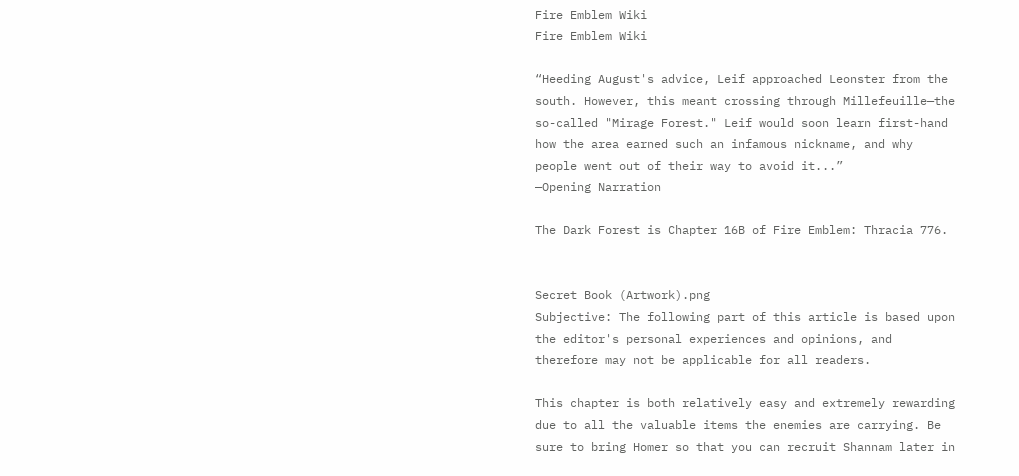Fire Emblem Wiki
Fire Emblem Wiki

“Heeding August's advice, Leif approached Leonster from the south. However, this meant crossing through Millefeuille—the so-called "Mirage Forest." Leif would soon learn first-hand how the area earned such an infamous nickname, and why people went out of their way to avoid it...”
—Opening Narration

The Dark Forest is Chapter 16B of Fire Emblem: Thracia 776.


Secret Book (Artwork).png
Subjective: The following part of this article is based upon the editor's personal experiences and opinions, and therefore may not be applicable for all readers.

This chapter is both relatively easy and extremely rewarding due to all the valuable items the enemies are carrying. Be sure to bring Homer so that you can recruit Shannam later in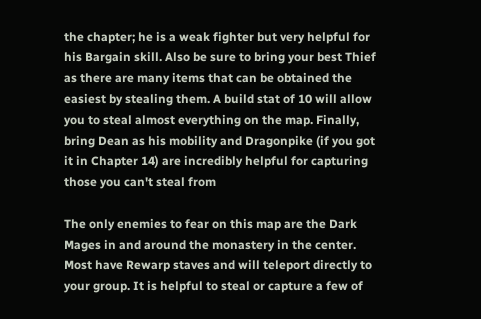the chapter; he is a weak fighter but very helpful for his Bargain skill. Also be sure to bring your best Thief as there are many items that can be obtained the easiest by stealing them. A build stat of 10 will allow you to steal almost everything on the map. Finally, bring Dean as his mobility and Dragonpike (if you got it in Chapter 14) are incredibly helpful for capturing those you can't steal from

The only enemies to fear on this map are the Dark Mages in and around the monastery in the center. Most have Rewarp staves and will teleport directly to your group. It is helpful to steal or capture a few of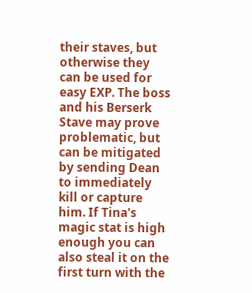their staves, but otherwise they can be used for easy EXP. The boss and his Berserk Stave may prove problematic, but can be mitigated by sending Dean to immediately kill or capture him. If Tina's magic stat is high enough you can also steal it on the first turn with the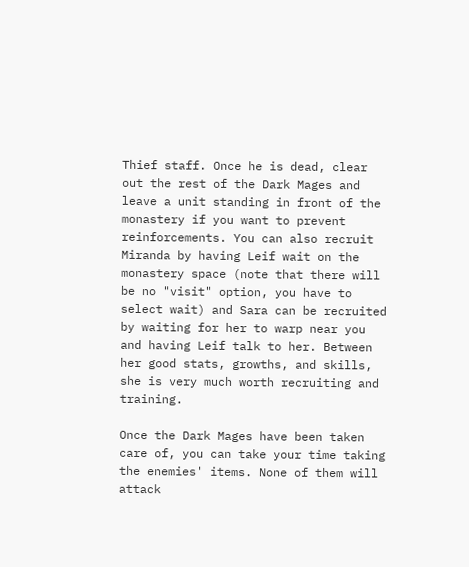Thief staff. Once he is dead, clear out the rest of the Dark Mages and leave a unit standing in front of the monastery if you want to prevent reinforcements. You can also recruit Miranda by having Leif wait on the monastery space (note that there will be no "visit" option, you have to select wait) and Sara can be recruited by waiting for her to warp near you and having Leif talk to her. Between her good stats, growths, and skills, she is very much worth recruiting and training.

Once the Dark Mages have been taken care of, you can take your time taking the enemies' items. None of them will attack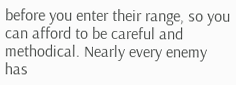before you enter their range, so you can afford to be careful and methodical. Nearly every enemy has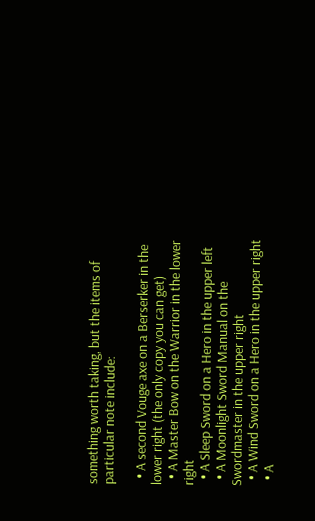something worth taking, but the items of particular note include:

  • A second Vouge axe on a Berserker in the lower right (the only copy you can get)
  • A Master Bow on the Warrior in the lower right
  • A Sleep Sword on a Hero in the upper left
  • A Moonlight Sword Manual on the Swordmaster in the upper right
  • A Wind Sword on a Hero in the upper right
  • A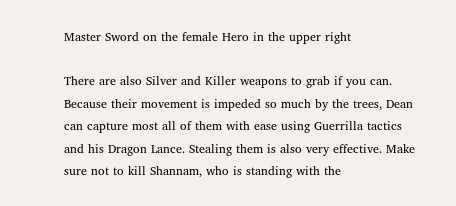Master Sword on the female Hero in the upper right

There are also Silver and Killer weapons to grab if you can. Because their movement is impeded so much by the trees, Dean can capture most all of them with ease using Guerrilla tactics and his Dragon Lance. Stealing them is also very effective. Make sure not to kill Shannam, who is standing with the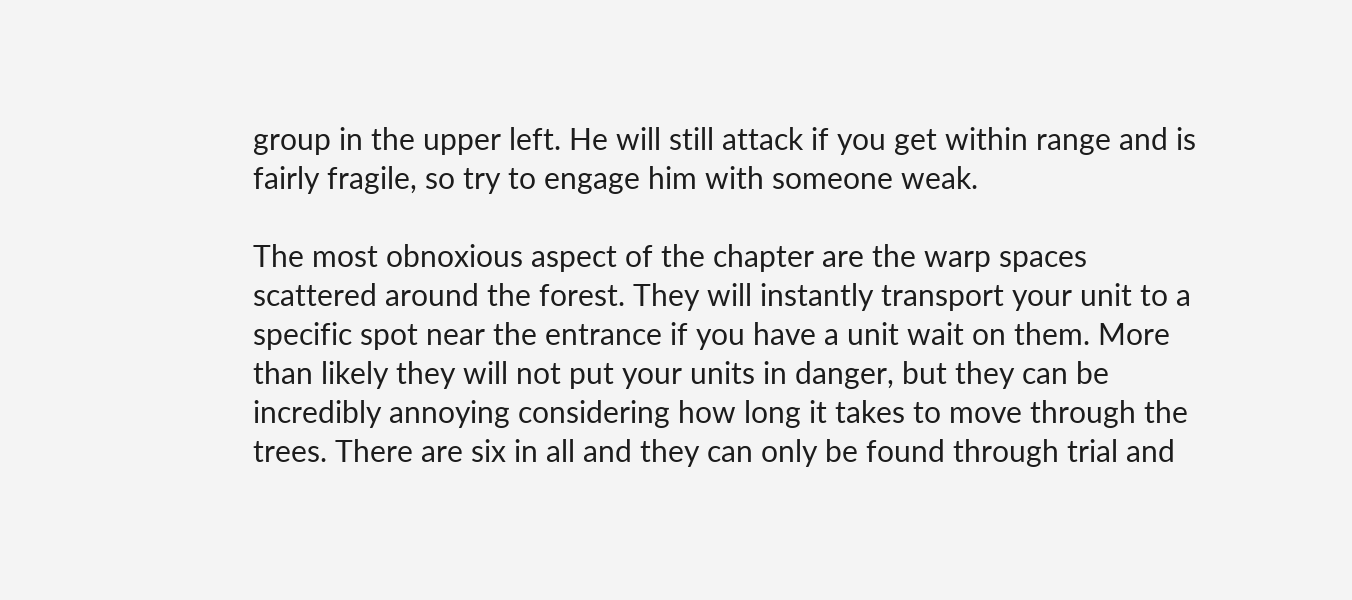group in the upper left. He will still attack if you get within range and is fairly fragile, so try to engage him with someone weak.

The most obnoxious aspect of the chapter are the warp spaces scattered around the forest. They will instantly transport your unit to a specific spot near the entrance if you have a unit wait on them. More than likely they will not put your units in danger, but they can be incredibly annoying considering how long it takes to move through the trees. There are six in all and they can only be found through trial and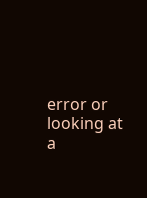error or looking at a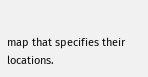map that specifies their locations.